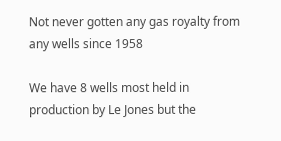Not never gotten any gas royalty from any wells since 1958

We have 8 wells most held in production by Le Jones but the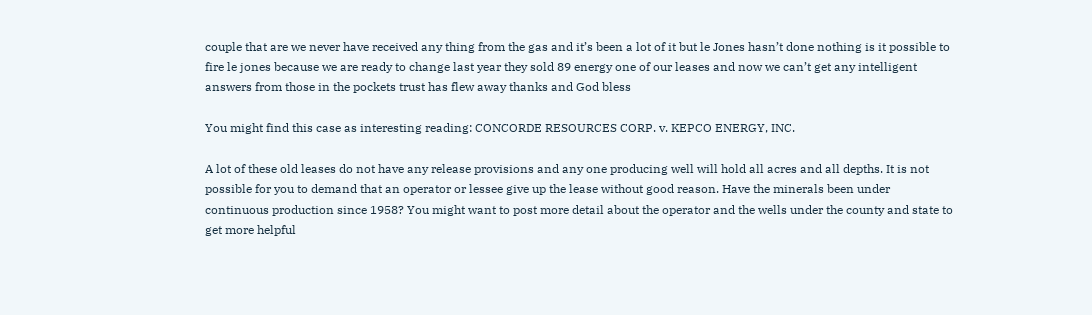couple that are we never have received any thing from the gas and it’s been a lot of it but le Jones hasn’t done nothing is it possible to fire le jones because we are ready to change last year they sold 89 energy one of our leases and now we can’t get any intelligent answers from those in the pockets trust has flew away thanks and God bless

You might find this case as interesting reading: CONCORDE RESOURCES CORP. v. KEPCO ENERGY, INC.

A lot of these old leases do not have any release provisions and any one producing well will hold all acres and all depths. It is not possible for you to demand that an operator or lessee give up the lease without good reason. Have the minerals been under continuous production since 1958? You might want to post more detail about the operator and the wells under the county and state to get more helpful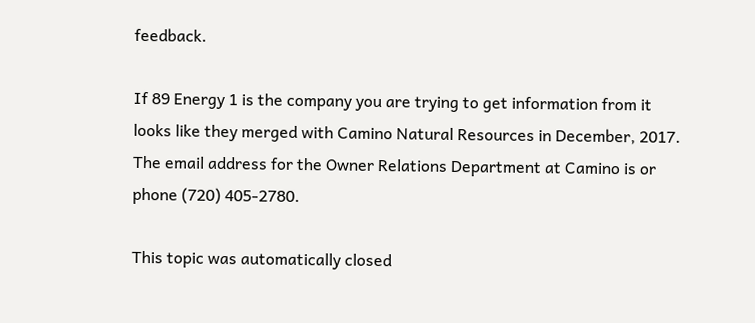feedback.

If 89 Energy 1 is the company you are trying to get information from it looks like they merged with Camino Natural Resources in December, 2017. The email address for the Owner Relations Department at Camino is or phone (720) 405-2780.

This topic was automatically closed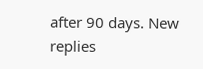after 90 days. New replies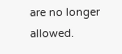are no longer allowed.